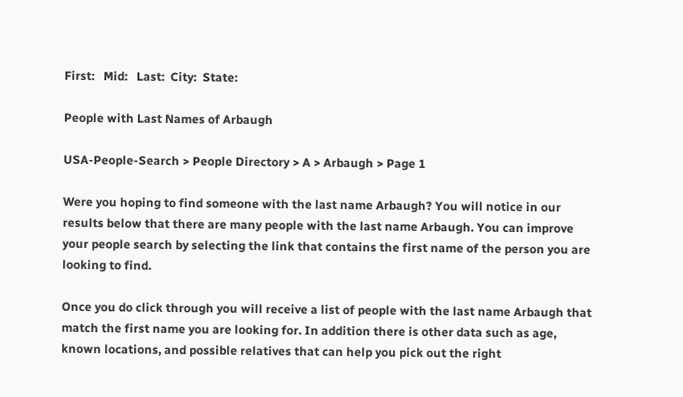First:   Mid:   Last:  City:  State:

People with Last Names of Arbaugh

USA-People-Search > People Directory > A > Arbaugh > Page 1

Were you hoping to find someone with the last name Arbaugh? You will notice in our results below that there are many people with the last name Arbaugh. You can improve your people search by selecting the link that contains the first name of the person you are looking to find.

Once you do click through you will receive a list of people with the last name Arbaugh that match the first name you are looking for. In addition there is other data such as age, known locations, and possible relatives that can help you pick out the right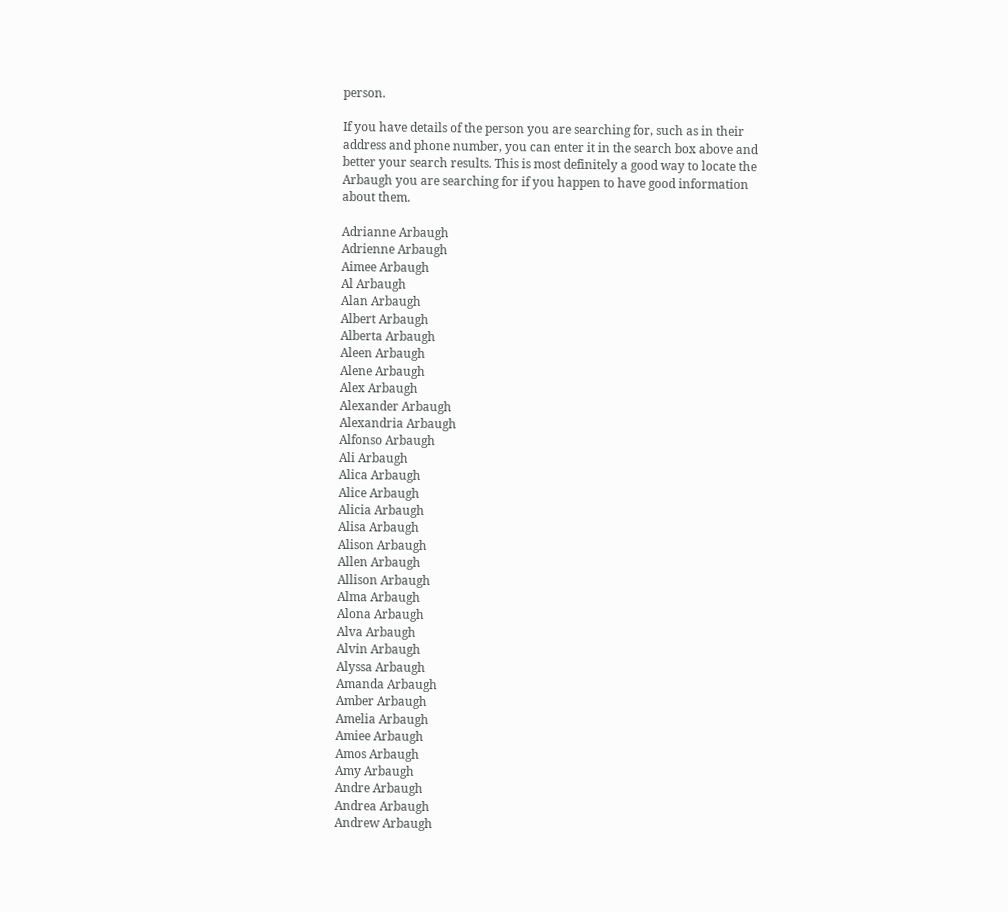person.

If you have details of the person you are searching for, such as in their address and phone number, you can enter it in the search box above and better your search results. This is most definitely a good way to locate the Arbaugh you are searching for if you happen to have good information about them.

Adrianne Arbaugh
Adrienne Arbaugh
Aimee Arbaugh
Al Arbaugh
Alan Arbaugh
Albert Arbaugh
Alberta Arbaugh
Aleen Arbaugh
Alene Arbaugh
Alex Arbaugh
Alexander Arbaugh
Alexandria Arbaugh
Alfonso Arbaugh
Ali Arbaugh
Alica Arbaugh
Alice Arbaugh
Alicia Arbaugh
Alisa Arbaugh
Alison Arbaugh
Allen Arbaugh
Allison Arbaugh
Alma Arbaugh
Alona Arbaugh
Alva Arbaugh
Alvin Arbaugh
Alyssa Arbaugh
Amanda Arbaugh
Amber Arbaugh
Amelia Arbaugh
Amiee Arbaugh
Amos Arbaugh
Amy Arbaugh
Andre Arbaugh
Andrea Arbaugh
Andrew Arbaugh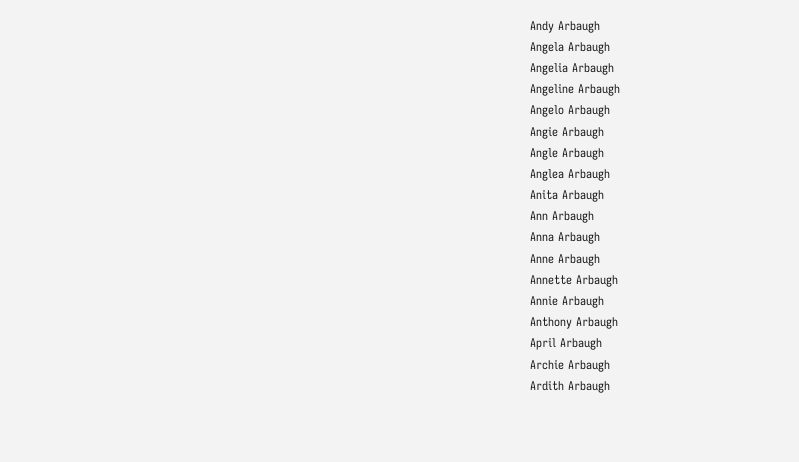Andy Arbaugh
Angela Arbaugh
Angelia Arbaugh
Angeline Arbaugh
Angelo Arbaugh
Angie Arbaugh
Angle Arbaugh
Anglea Arbaugh
Anita Arbaugh
Ann Arbaugh
Anna Arbaugh
Anne Arbaugh
Annette Arbaugh
Annie Arbaugh
Anthony Arbaugh
April Arbaugh
Archie Arbaugh
Ardith Arbaugh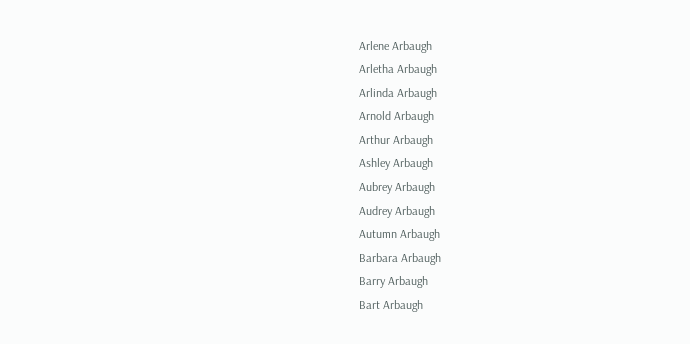Arlene Arbaugh
Arletha Arbaugh
Arlinda Arbaugh
Arnold Arbaugh
Arthur Arbaugh
Ashley Arbaugh
Aubrey Arbaugh
Audrey Arbaugh
Autumn Arbaugh
Barbara Arbaugh
Barry Arbaugh
Bart Arbaugh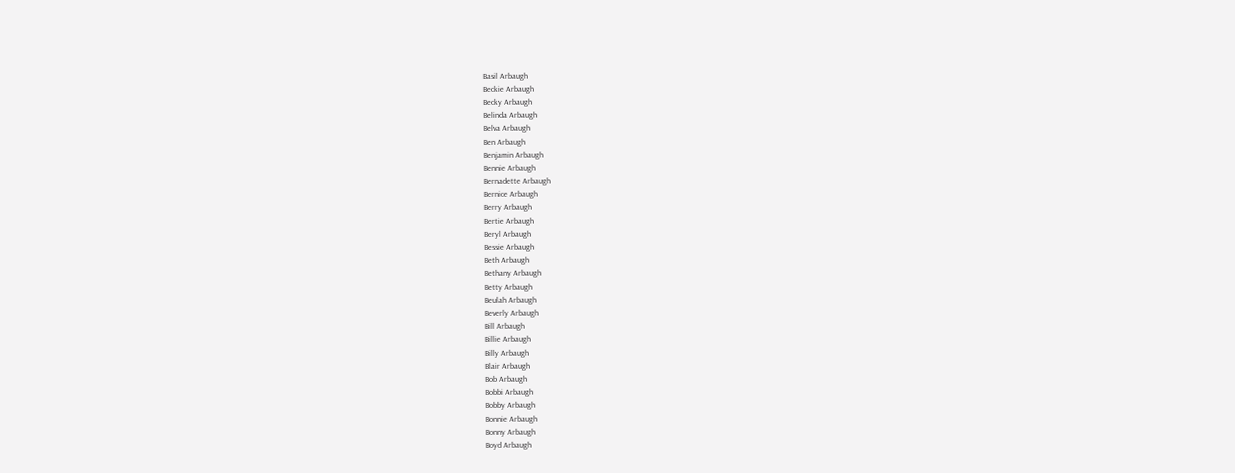Basil Arbaugh
Beckie Arbaugh
Becky Arbaugh
Belinda Arbaugh
Belva Arbaugh
Ben Arbaugh
Benjamin Arbaugh
Bennie Arbaugh
Bernadette Arbaugh
Bernice Arbaugh
Berry Arbaugh
Bertie Arbaugh
Beryl Arbaugh
Bessie Arbaugh
Beth Arbaugh
Bethany Arbaugh
Betty Arbaugh
Beulah Arbaugh
Beverly Arbaugh
Bill Arbaugh
Billie Arbaugh
Billy Arbaugh
Blair Arbaugh
Bob Arbaugh
Bobbi Arbaugh
Bobby Arbaugh
Bonnie Arbaugh
Bonny Arbaugh
Boyd Arbaugh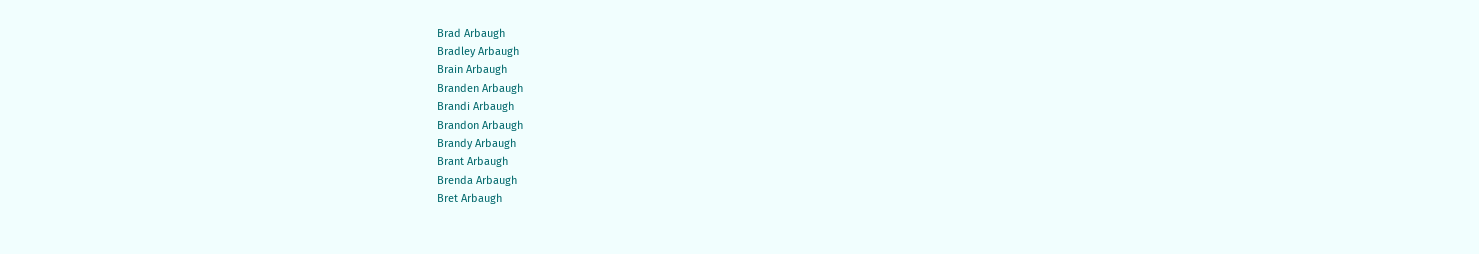Brad Arbaugh
Bradley Arbaugh
Brain Arbaugh
Branden Arbaugh
Brandi Arbaugh
Brandon Arbaugh
Brandy Arbaugh
Brant Arbaugh
Brenda Arbaugh
Bret Arbaugh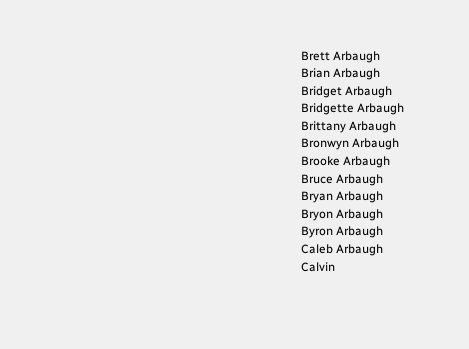Brett Arbaugh
Brian Arbaugh
Bridget Arbaugh
Bridgette Arbaugh
Brittany Arbaugh
Bronwyn Arbaugh
Brooke Arbaugh
Bruce Arbaugh
Bryan Arbaugh
Bryon Arbaugh
Byron Arbaugh
Caleb Arbaugh
Calvin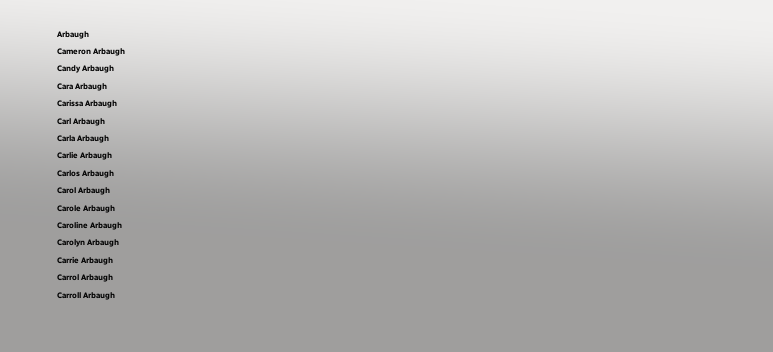Arbaugh
Cameron Arbaugh
Candy Arbaugh
Cara Arbaugh
Carissa Arbaugh
Carl Arbaugh
Carla Arbaugh
Carlie Arbaugh
Carlos Arbaugh
Carol Arbaugh
Carole Arbaugh
Caroline Arbaugh
Carolyn Arbaugh
Carrie Arbaugh
Carrol Arbaugh
Carroll Arbaugh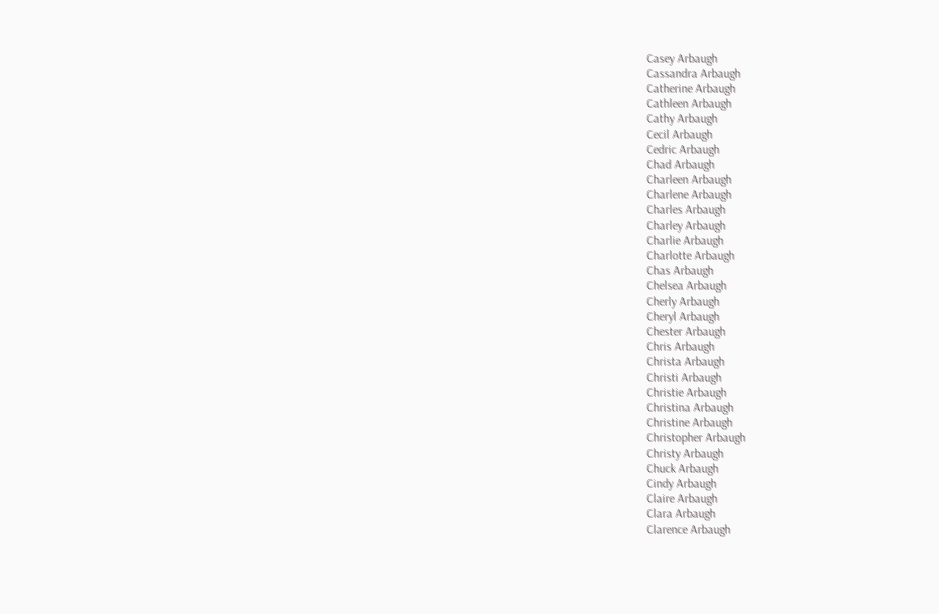Casey Arbaugh
Cassandra Arbaugh
Catherine Arbaugh
Cathleen Arbaugh
Cathy Arbaugh
Cecil Arbaugh
Cedric Arbaugh
Chad Arbaugh
Charleen Arbaugh
Charlene Arbaugh
Charles Arbaugh
Charley Arbaugh
Charlie Arbaugh
Charlotte Arbaugh
Chas Arbaugh
Chelsea Arbaugh
Cherly Arbaugh
Cheryl Arbaugh
Chester Arbaugh
Chris Arbaugh
Christa Arbaugh
Christi Arbaugh
Christie Arbaugh
Christina Arbaugh
Christine Arbaugh
Christopher Arbaugh
Christy Arbaugh
Chuck Arbaugh
Cindy Arbaugh
Claire Arbaugh
Clara Arbaugh
Clarence Arbaugh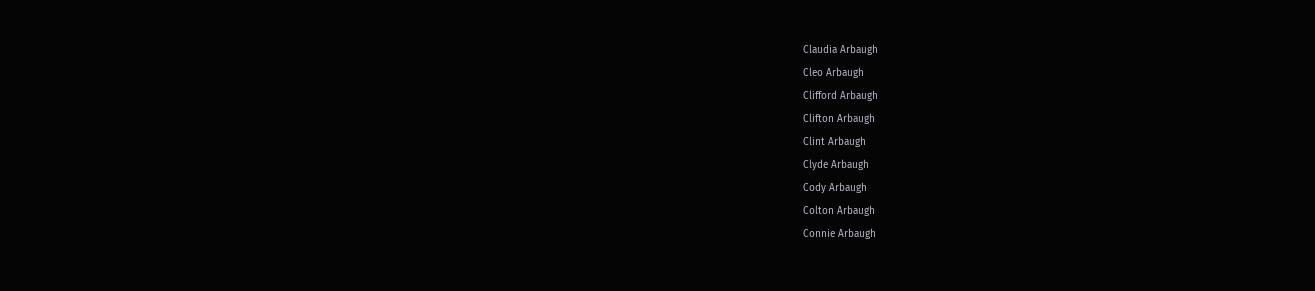Claudia Arbaugh
Cleo Arbaugh
Clifford Arbaugh
Clifton Arbaugh
Clint Arbaugh
Clyde Arbaugh
Cody Arbaugh
Colton Arbaugh
Connie Arbaugh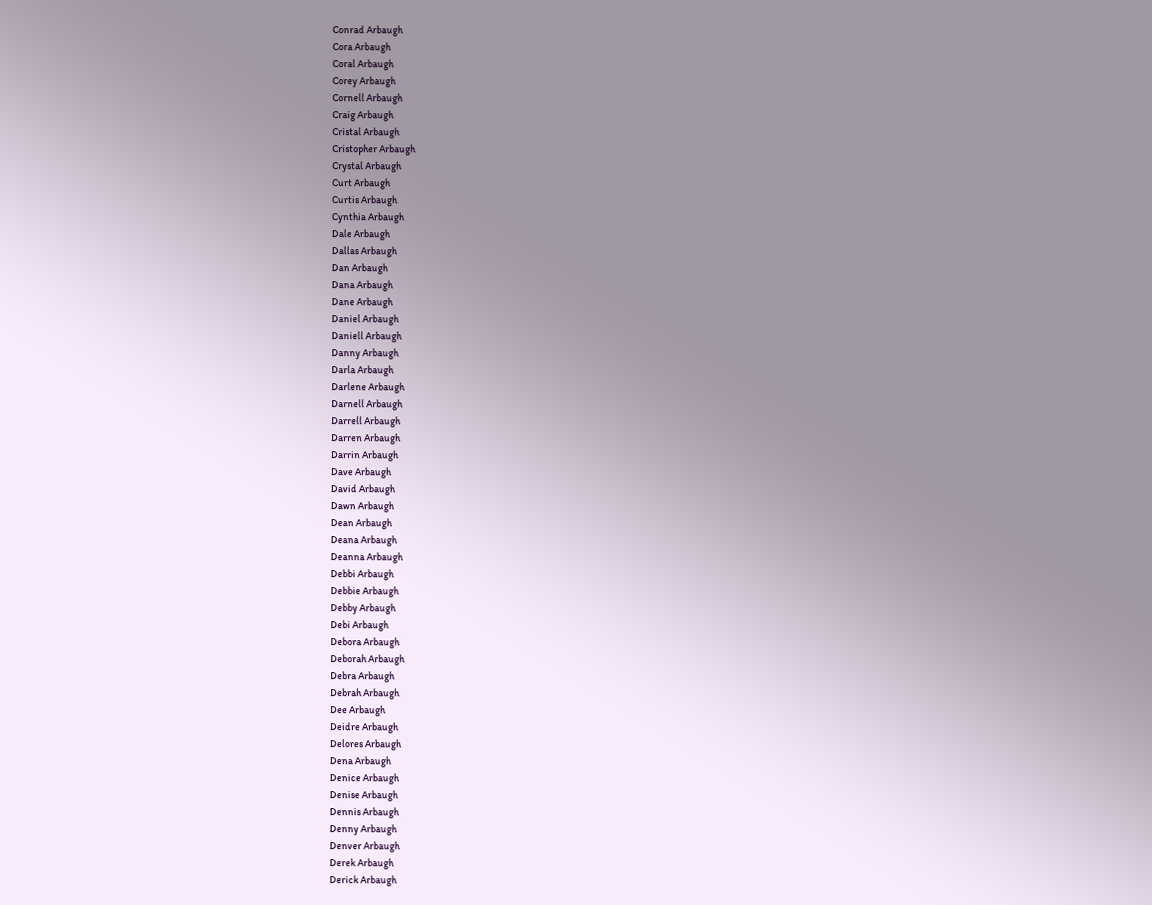Conrad Arbaugh
Cora Arbaugh
Coral Arbaugh
Corey Arbaugh
Cornell Arbaugh
Craig Arbaugh
Cristal Arbaugh
Cristopher Arbaugh
Crystal Arbaugh
Curt Arbaugh
Curtis Arbaugh
Cynthia Arbaugh
Dale Arbaugh
Dallas Arbaugh
Dan Arbaugh
Dana Arbaugh
Dane Arbaugh
Daniel Arbaugh
Daniell Arbaugh
Danny Arbaugh
Darla Arbaugh
Darlene Arbaugh
Darnell Arbaugh
Darrell Arbaugh
Darren Arbaugh
Darrin Arbaugh
Dave Arbaugh
David Arbaugh
Dawn Arbaugh
Dean Arbaugh
Deana Arbaugh
Deanna Arbaugh
Debbi Arbaugh
Debbie Arbaugh
Debby Arbaugh
Debi Arbaugh
Debora Arbaugh
Deborah Arbaugh
Debra Arbaugh
Debrah Arbaugh
Dee Arbaugh
Deidre Arbaugh
Delores Arbaugh
Dena Arbaugh
Denice Arbaugh
Denise Arbaugh
Dennis Arbaugh
Denny Arbaugh
Denver Arbaugh
Derek Arbaugh
Derick Arbaugh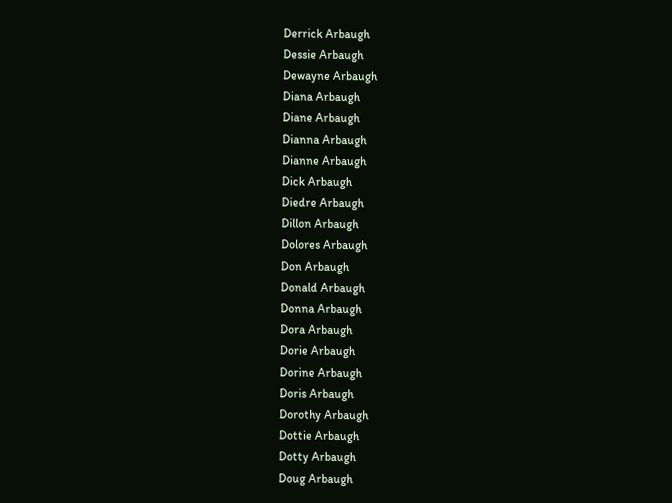Derrick Arbaugh
Dessie Arbaugh
Dewayne Arbaugh
Diana Arbaugh
Diane Arbaugh
Dianna Arbaugh
Dianne Arbaugh
Dick Arbaugh
Diedre Arbaugh
Dillon Arbaugh
Dolores Arbaugh
Don Arbaugh
Donald Arbaugh
Donna Arbaugh
Dora Arbaugh
Dorie Arbaugh
Dorine Arbaugh
Doris Arbaugh
Dorothy Arbaugh
Dottie Arbaugh
Dotty Arbaugh
Doug Arbaugh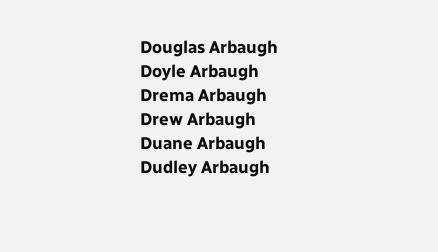Douglas Arbaugh
Doyle Arbaugh
Drema Arbaugh
Drew Arbaugh
Duane Arbaugh
Dudley Arbaugh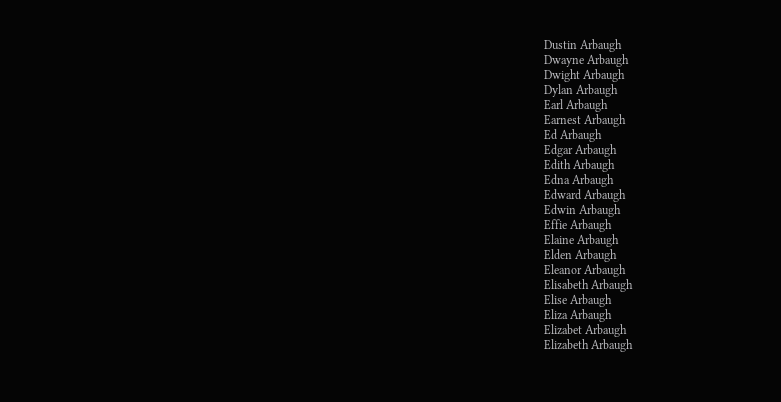Dustin Arbaugh
Dwayne Arbaugh
Dwight Arbaugh
Dylan Arbaugh
Earl Arbaugh
Earnest Arbaugh
Ed Arbaugh
Edgar Arbaugh
Edith Arbaugh
Edna Arbaugh
Edward Arbaugh
Edwin Arbaugh
Effie Arbaugh
Elaine Arbaugh
Elden Arbaugh
Eleanor Arbaugh
Elisabeth Arbaugh
Elise Arbaugh
Eliza Arbaugh
Elizabet Arbaugh
Elizabeth Arbaugh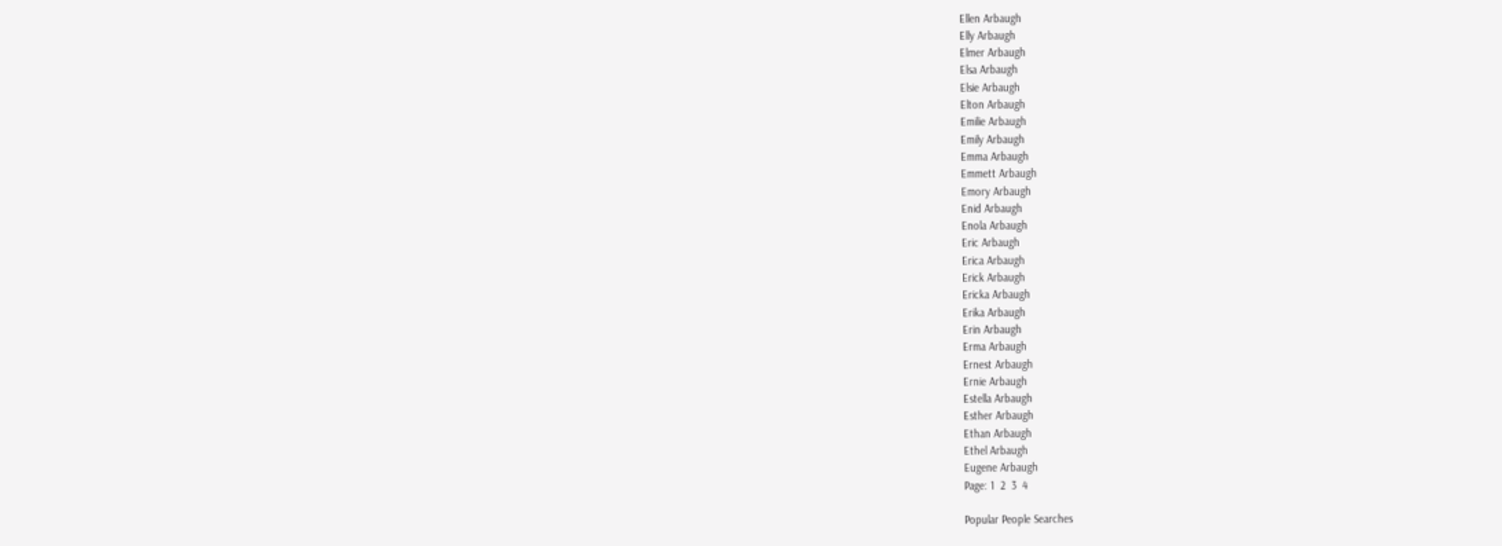Ellen Arbaugh
Elly Arbaugh
Elmer Arbaugh
Elsa Arbaugh
Elsie Arbaugh
Elton Arbaugh
Emilie Arbaugh
Emily Arbaugh
Emma Arbaugh
Emmett Arbaugh
Emory Arbaugh
Enid Arbaugh
Enola Arbaugh
Eric Arbaugh
Erica Arbaugh
Erick Arbaugh
Ericka Arbaugh
Erika Arbaugh
Erin Arbaugh
Erma Arbaugh
Ernest Arbaugh
Ernie Arbaugh
Estella Arbaugh
Esther Arbaugh
Ethan Arbaugh
Ethel Arbaugh
Eugene Arbaugh
Page: 1  2  3  4

Popular People Searches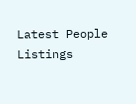Latest People Listings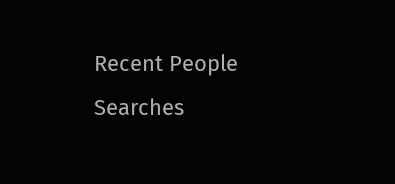Recent People Searches